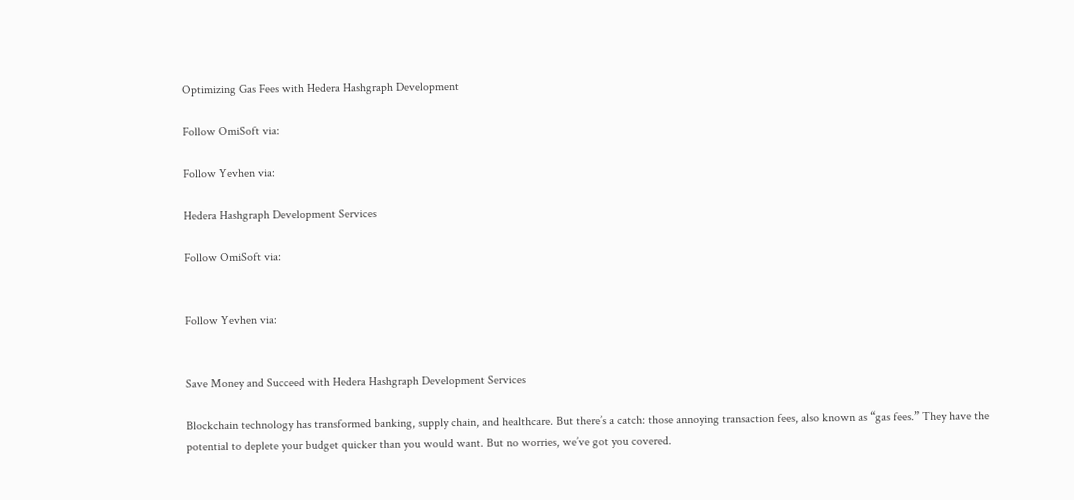Optimizing Gas Fees with Hedera Hashgraph Development

Follow OmiSoft via:

Follow Yevhen via:

Hedera Hashgraph Development Services

Follow OmiSoft via:


Follow Yevhen via:


Save Money and Succeed with Hedera Hashgraph Development Services

Blockchain technology has transformed banking, supply chain, and healthcare. But there’s a catch: those annoying transaction fees, also known as “gas fees.” They have the potential to deplete your budget quicker than you would want. But no worries, we’ve got you covered.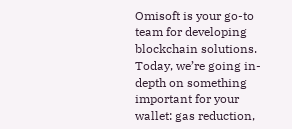Omisoft is your go-to team for developing blockchain solutions. Today, we’re going in-depth on something important for your wallet: gas reduction,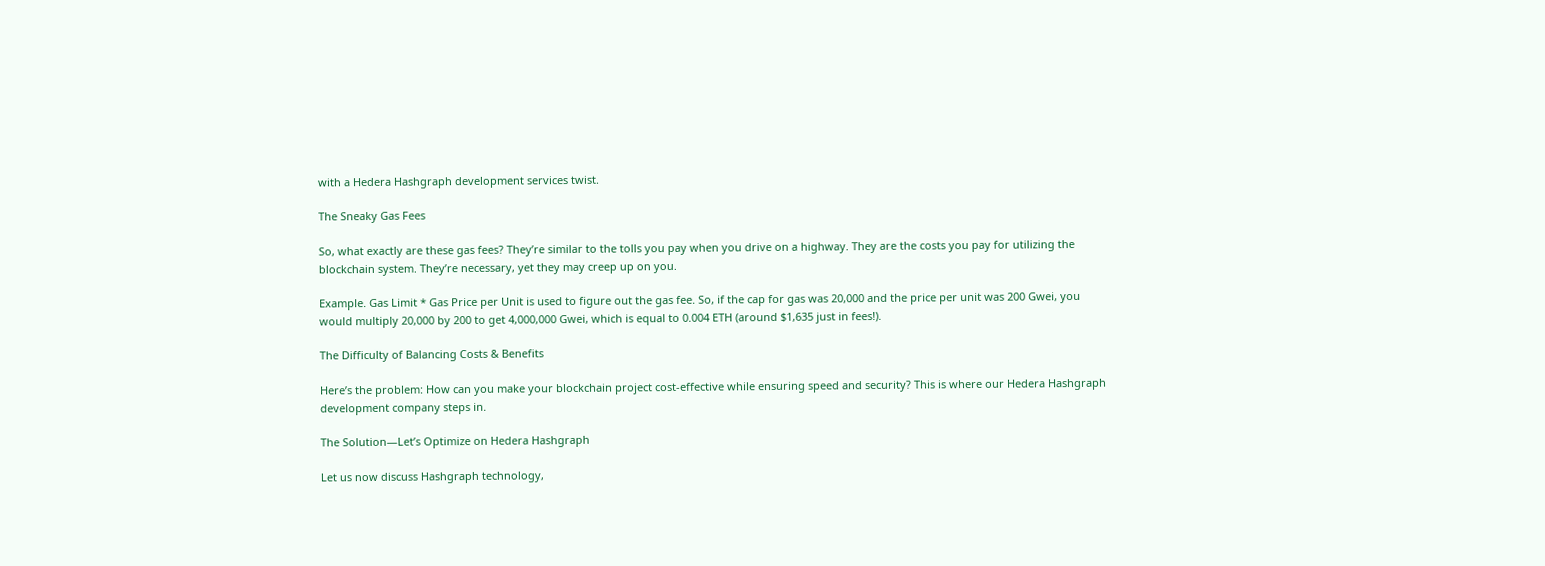with a Hedera Hashgraph development services twist.

The Sneaky Gas Fees

So, what exactly are these gas fees? They’re similar to the tolls you pay when you drive on a highway. They are the costs you pay for utilizing the blockchain system. They’re necessary, yet they may creep up on you.

Example. Gas Limit * Gas Price per Unit is used to figure out the gas fee. So, if the cap for gas was 20,000 and the price per unit was 200 Gwei, you would multiply 20,000 by 200 to get 4,000,000 Gwei, which is equal to 0.004 ETH (around $1,635 just in fees!).

The Difficulty of Balancing Costs & Benefits

Here’s the problem: How can you make your blockchain project cost-effective while ensuring speed and security? This is where our Hedera Hashgraph development company steps in.

The Solution—Let’s Optimize on Hedera Hashgraph

Let us now discuss Hashgraph technology,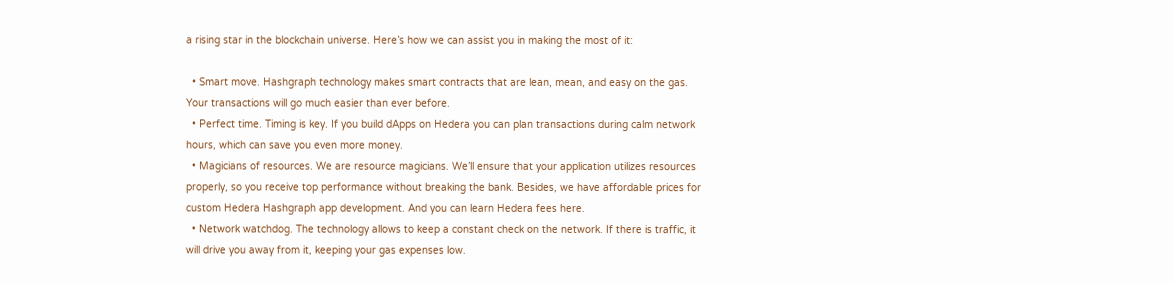a rising star in the blockchain universe. Here’s how we can assist you in making the most of it:

  • Smart move. Hashgraph technology makes smart contracts that are lean, mean, and easy on the gas. Your transactions will go much easier than ever before.
  • Perfect time. Timing is key. If you build dApps on Hedera you can plan transactions during calm network hours, which can save you even more money.
  • Magicians of resources. We are resource magicians. We’ll ensure that your application utilizes resources properly, so you receive top performance without breaking the bank. Besides, we have affordable prices for custom Hedera Hashgraph app development. And you can learn Hedera fees here.
  • Network watchdog. The technology allows to keep a constant check on the network. If there is traffic, it will drive you away from it, keeping your gas expenses low.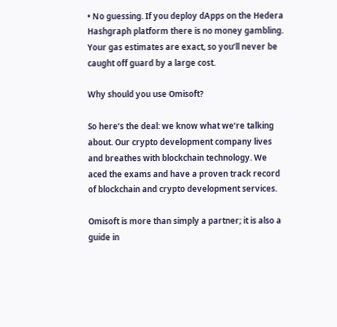• No guessing. If you deploy dApps on the Hedera Hashgraph platform there is no money gambling. Your gas estimates are exact, so you’ll never be caught off guard by a large cost.

Why should you use Omisoft?

So here’s the deal: we know what we’re talking about. Our crypto development company lives and breathes with blockchain technology. We aced the exams and have a proven track record of blockchain and crypto development services.

Omisoft is more than simply a partner; it is also a guide in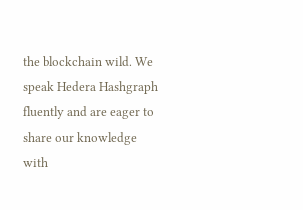the blockchain wild. We speak Hedera Hashgraph fluently and are eager to share our knowledge with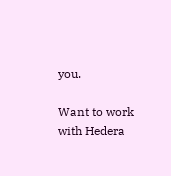you.

Want to work with Hedera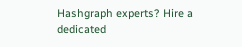Hashgraph experts? Hire a dedicated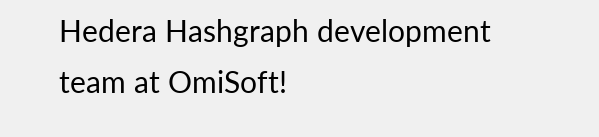Hedera Hashgraph development team at OmiSoft!